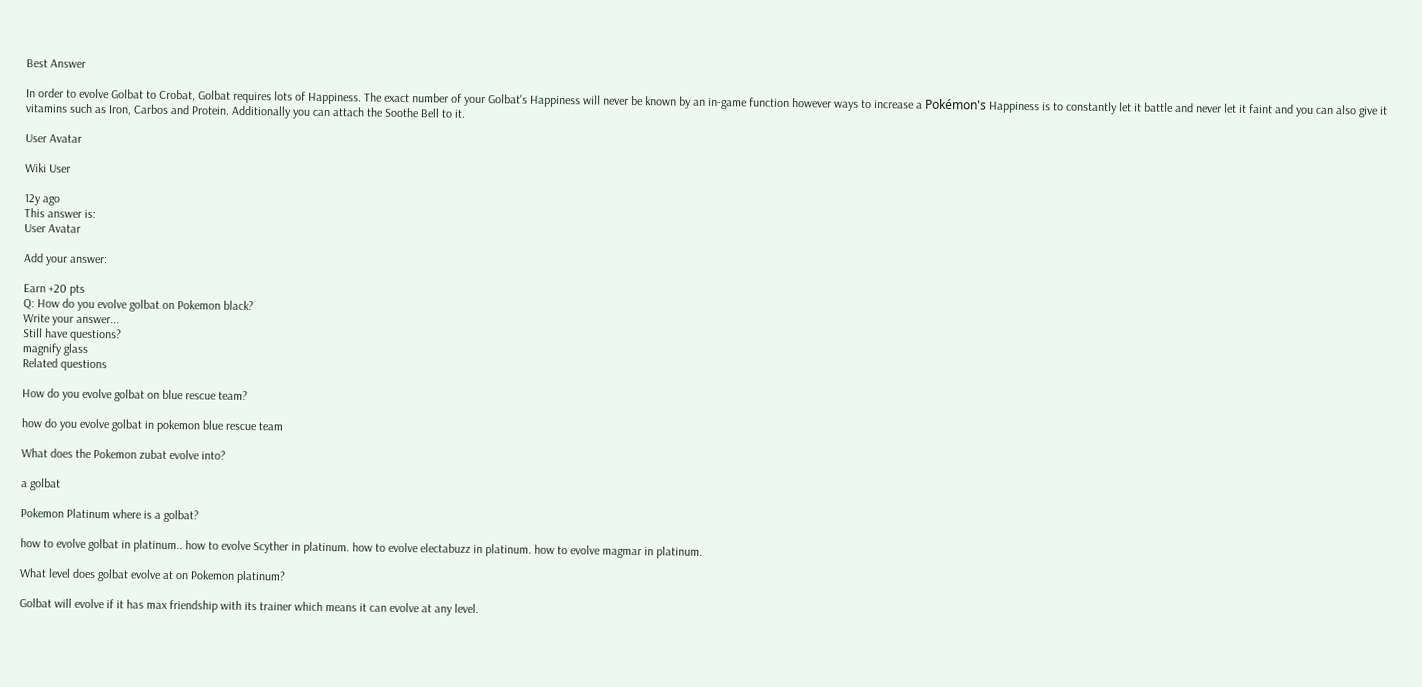Best Answer

In order to evolve Golbat to Crobat, Golbat requires lots of Happiness. The exact number of your Golbat's Happiness will never be known by an in-game function however ways to increase a Pokémon's Happiness is to constantly let it battle and never let it faint and you can also give it vitamins such as Iron, Carbos and Protein. Additionally you can attach the Soothe Bell to it.

User Avatar

Wiki User

12y ago
This answer is:
User Avatar

Add your answer:

Earn +20 pts
Q: How do you evolve golbat on Pokemon black?
Write your answer...
Still have questions?
magnify glass
Related questions

How do you evolve golbat on blue rescue team?

how do you evolve golbat in pokemon blue rescue team

What does the Pokemon zubat evolve into?

a golbat

Pokemon Platinum where is a golbat?

how to evolve golbat in platinum.. how to evolve Scyther in platinum. how to evolve electabuzz in platinum. how to evolve magmar in platinum.

What level does golbat evolve at on Pokemon platinum?

Golbat will evolve if it has max friendship with its trainer which means it can evolve at any level.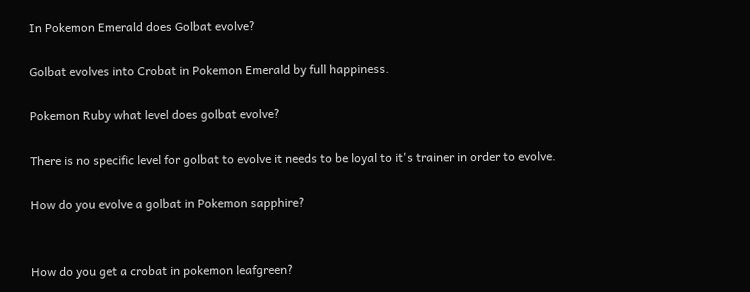In Pokemon Emerald does Golbat evolve?

Golbat evolves into Crobat in Pokemon Emerald by full happiness.

Pokemon Ruby what level does golbat evolve?

There is no specific level for golbat to evolve it needs to be loyal to it's trainer in order to evolve.

How do you evolve a golbat in Pokemon sapphire?


How do you get a crobat in pokemon leafgreen?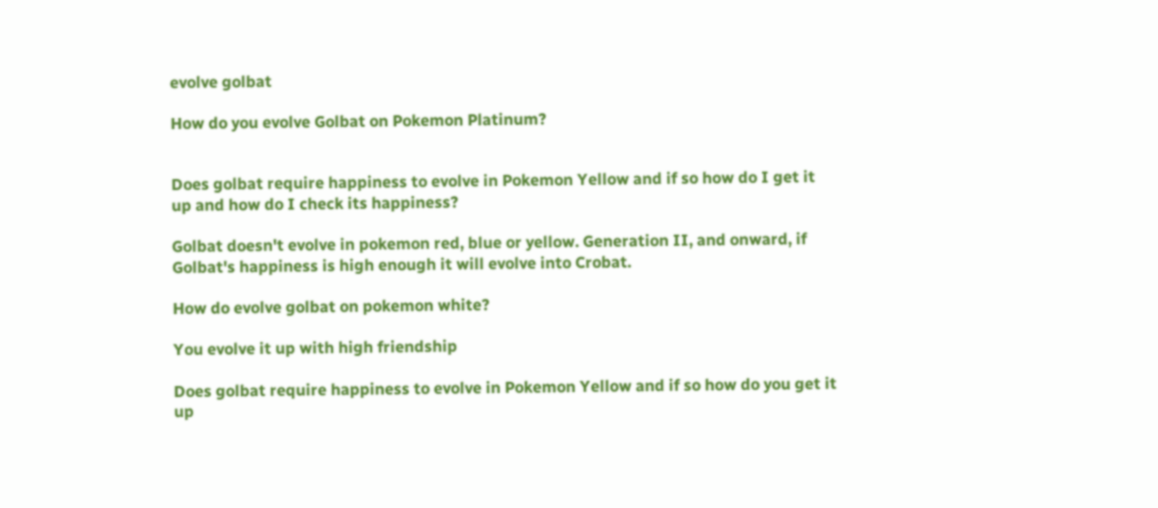evolve golbat

How do you evolve Golbat on Pokemon Platinum?


Does golbat require happiness to evolve in Pokemon Yellow and if so how do I get it up and how do I check its happiness?

Golbat doesn't evolve in pokemon red, blue or yellow. Generation II, and onward, if Golbat's happiness is high enough it will evolve into Crobat.

How do evolve golbat on pokemon white?

You evolve it up with high friendship

Does golbat require happiness to evolve in Pokemon Yellow and if so how do you get it up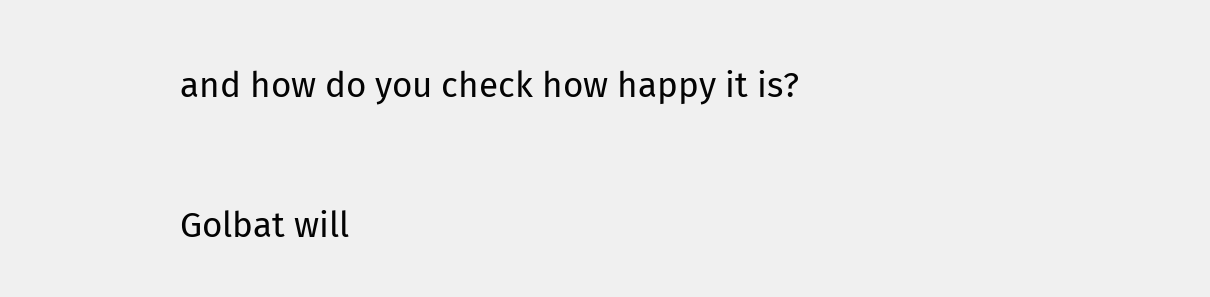and how do you check how happy it is?

Golbat will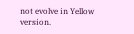not evolve in Yellow version.